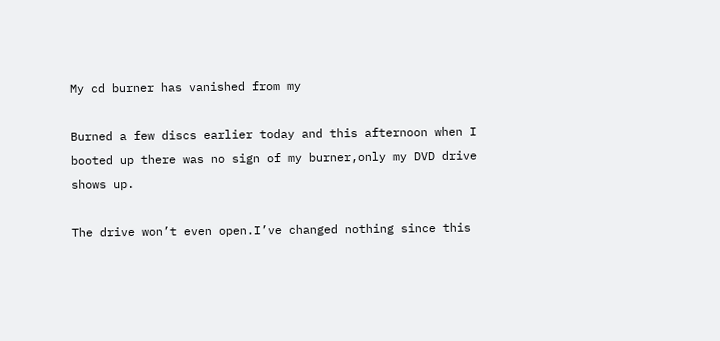My cd burner has vanished from my

Burned a few discs earlier today and this afternoon when I booted up there was no sign of my burner,only my DVD drive shows up.

The drive won’t even open.I’ve changed nothing since this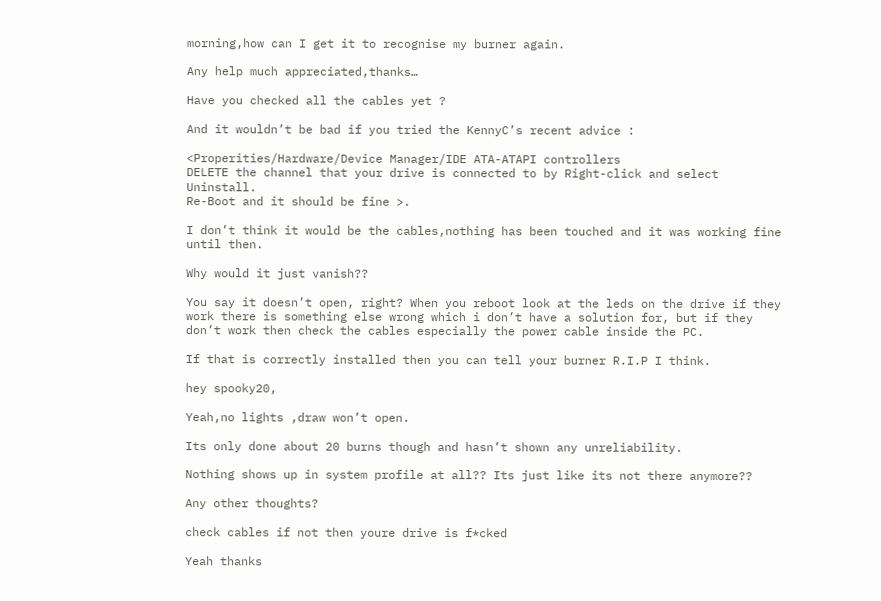morning,how can I get it to recognise my burner again.

Any help much appreciated,thanks…

Have you checked all the cables yet ?

And it wouldn’t be bad if you tried the KennyC’s recent advice :

<Properities/Hardware/Device Manager/IDE ATA-ATAPI controllers
DELETE the channel that your drive is connected to by Right-click and select Uninstall.
Re-Boot and it should be fine >.

I don’t think it would be the cables,nothing has been touched and it was working fine until then.

Why would it just vanish??

You say it doesn’t open, right? When you reboot look at the leds on the drive if they work there is something else wrong which i don’t have a solution for, but if they don’t work then check the cables especially the power cable inside the PC.

If that is correctly installed then you can tell your burner R.I.P I think.

hey spooky20,

Yeah,no lights ,draw won’t open.

Its only done about 20 burns though and hasn’t shown any unreliability.

Nothing shows up in system profile at all?? Its just like its not there anymore??

Any other thoughts?

check cables if not then youre drive is f*cked

Yeah thanks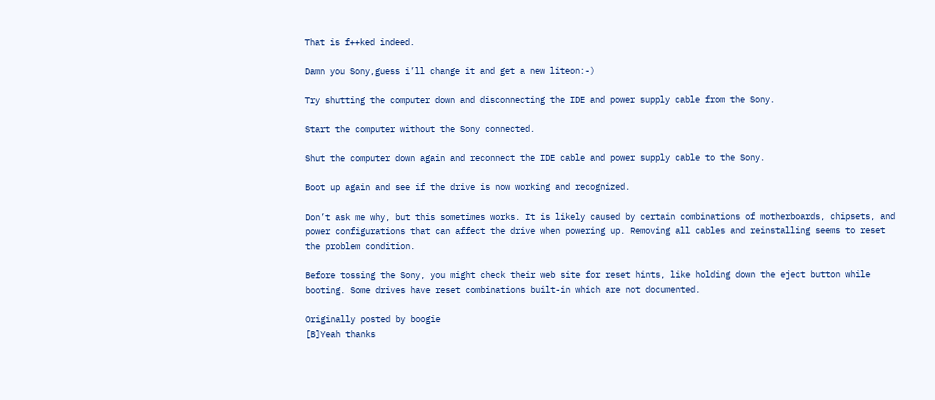That is f++ked indeed.

Damn you Sony,guess i’ll change it and get a new liteon:-)

Try shutting the computer down and disconnecting the IDE and power supply cable from the Sony.

Start the computer without the Sony connected.

Shut the computer down again and reconnect the IDE cable and power supply cable to the Sony.

Boot up again and see if the drive is now working and recognized.

Don’t ask me why, but this sometimes works. It is likely caused by certain combinations of motherboards, chipsets, and power configurations that can affect the drive when powering up. Removing all cables and reinstalling seems to reset the problem condition.

Before tossing the Sony, you might check their web site for reset hints, like holding down the eject button while booting. Some drives have reset combinations built-in which are not documented.

Originally posted by boogie
[B]Yeah thanks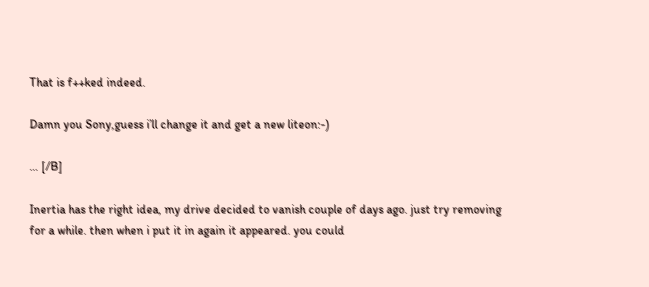That is f++ked indeed.

Damn you Sony,guess i’ll change it and get a new liteon:-)

… [/B]

Inertia has the right idea, my drive decided to vanish couple of days ago. just try removing for a while. then when i put it in again it appeared. you could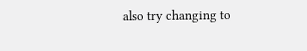also try changing to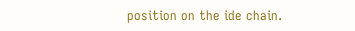position on the ide chain.